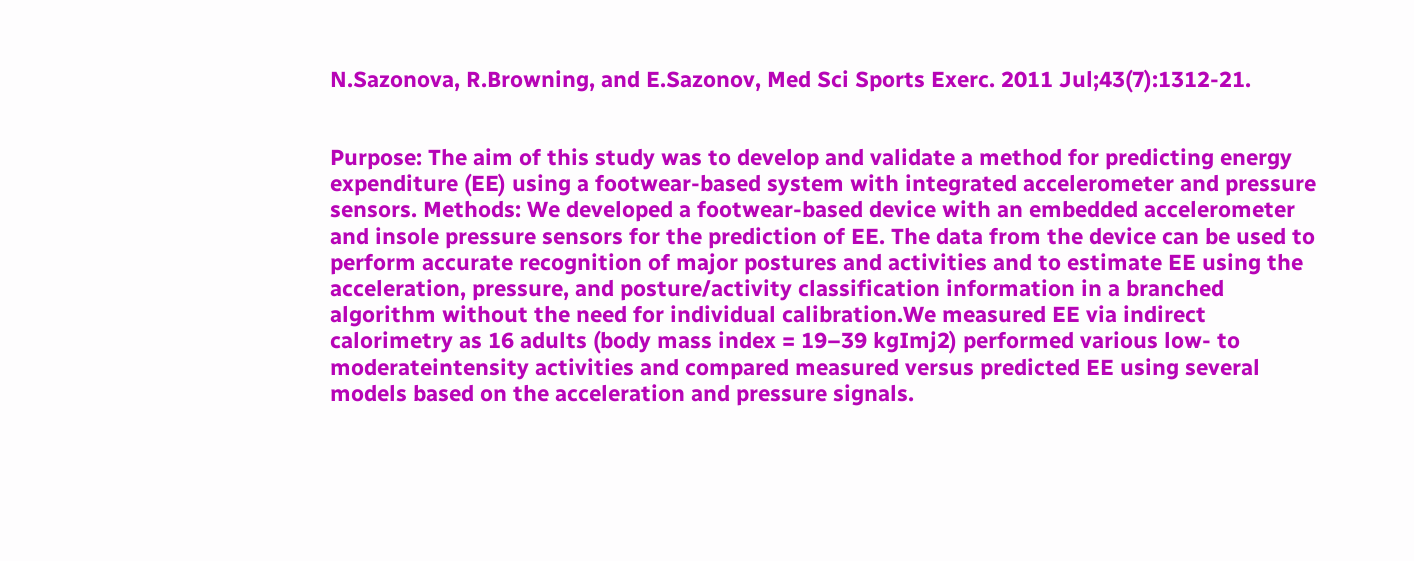N.Sazonova, R.Browning, and E.Sazonov, Med Sci Sports Exerc. 2011 Jul;43(7):1312-21.


Purpose: The aim of this study was to develop and validate a method for predicting energy expenditure (EE) using a footwear-based system with integrated accelerometer and pressure sensors. Methods: We developed a footwear-based device with an embedded accelerometer and insole pressure sensors for the prediction of EE. The data from the device can be used to perform accurate recognition of major postures and activities and to estimate EE using the acceleration, pressure, and posture/activity classification information in a branched algorithm without the need for individual calibration.We measured EE via indirect calorimetry as 16 adults (body mass index = 19–39 kgImj2) performed various low- to moderateintensity activities and compared measured versus predicted EE using several models based on the acceleration and pressure signals.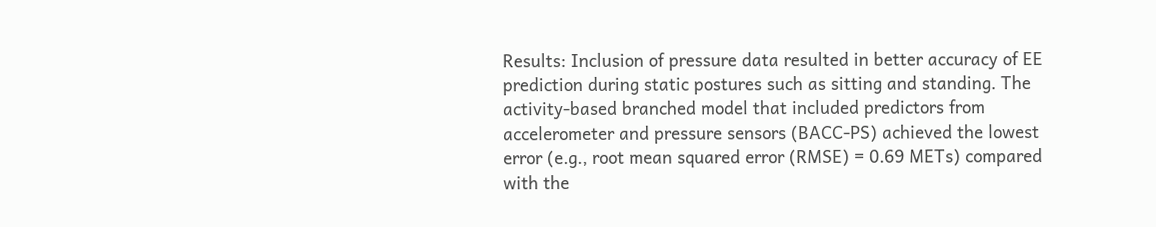Results: Inclusion of pressure data resulted in better accuracy of EE prediction during static postures such as sitting and standing. The activity-based branched model that included predictors from accelerometer and pressure sensors (BACC-PS) achieved the lowest error (e.g., root mean squared error (RMSE) = 0.69 METs) compared with the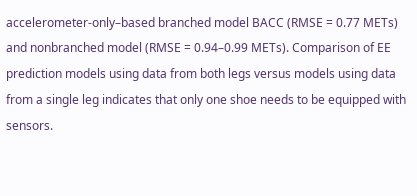accelerometer-only–based branched model BACC (RMSE = 0.77 METs) and nonbranched model (RMSE = 0.94–0.99 METs). Comparison of EE prediction models using data from both legs versus models using data from a single leg indicates that only one shoe needs to be equipped with sensors.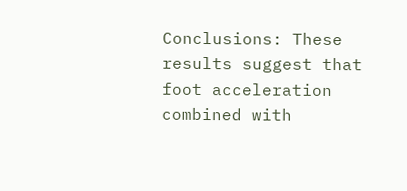Conclusions: These results suggest that foot acceleration combined with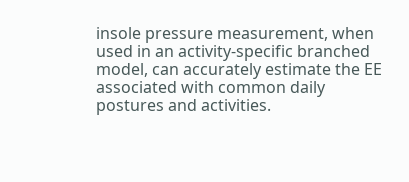insole pressure measurement, when used in an activity-specific branched model, can accurately estimate the EE associated with common daily postures and activities.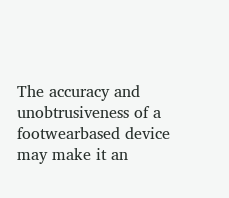The accuracy and unobtrusiveness of a footwearbased device may make it an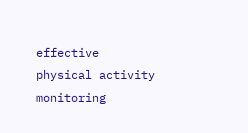effective physical activity monitoring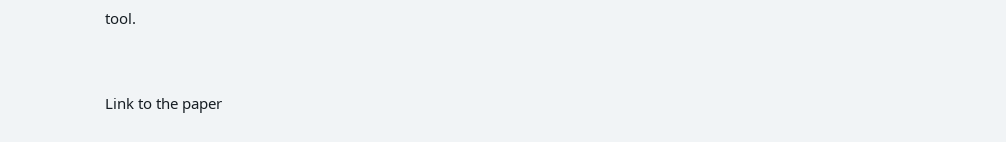tool.



Link to the paper